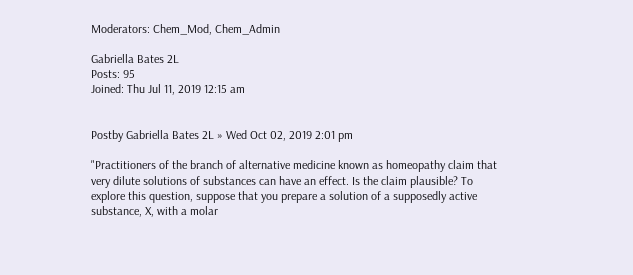Moderators: Chem_Mod, Chem_Admin

Gabriella Bates 2L
Posts: 95
Joined: Thu Jul 11, 2019 12:15 am


Postby Gabriella Bates 2L » Wed Oct 02, 2019 2:01 pm

"Practitioners of the branch of alternative medicine known as homeopathy claim that very dilute solutions of substances can have an effect. Is the claim plausible? To explore this question, suppose that you prepare a solution of a supposedly active substance, X, with a molar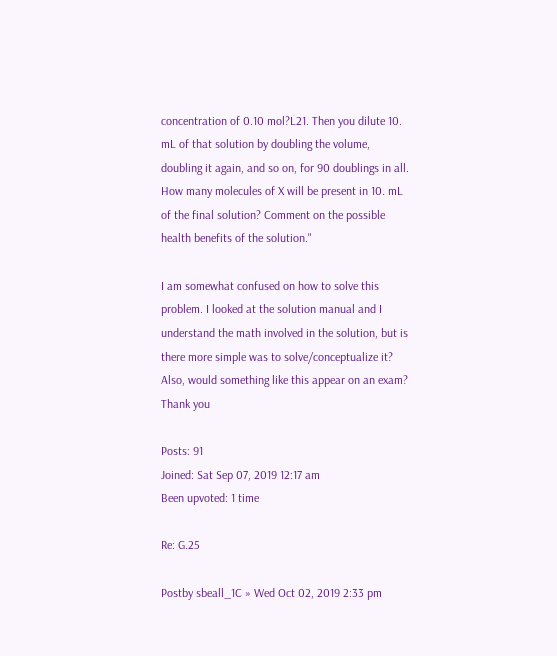concentration of 0.10 mol?L21. Then you dilute 10. mL of that solution by doubling the volume, doubling it again, and so on, for 90 doublings in all. How many molecules of X will be present in 10. mL of the final solution? Comment on the possible health benefits of the solution."

I am somewhat confused on how to solve this problem. I looked at the solution manual and I understand the math involved in the solution, but is there more simple was to solve/conceptualize it? Also, would something like this appear on an exam? Thank you

Posts: 91
Joined: Sat Sep 07, 2019 12:17 am
Been upvoted: 1 time

Re: G.25

Postby sbeall_1C » Wed Oct 02, 2019 2:33 pm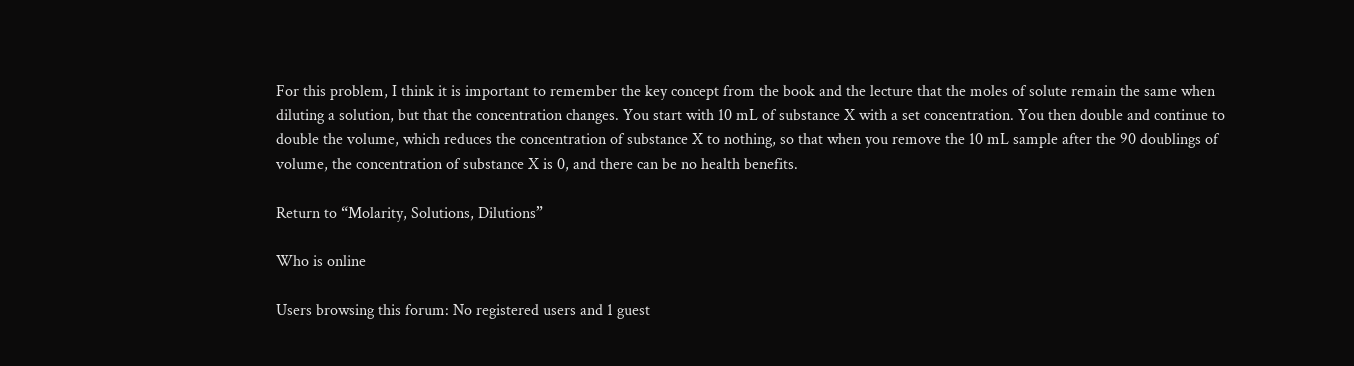For this problem, I think it is important to remember the key concept from the book and the lecture that the moles of solute remain the same when diluting a solution, but that the concentration changes. You start with 10 mL of substance X with a set concentration. You then double and continue to double the volume, which reduces the concentration of substance X to nothing, so that when you remove the 10 mL sample after the 90 doublings of volume, the concentration of substance X is 0, and there can be no health benefits.

Return to “Molarity, Solutions, Dilutions”

Who is online

Users browsing this forum: No registered users and 1 guest